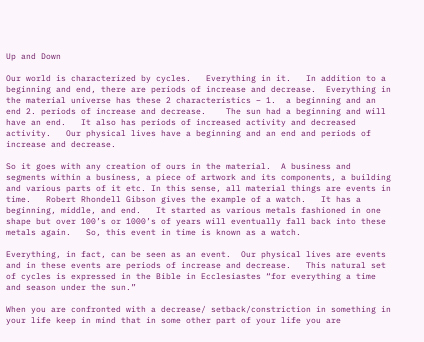Up and Down

Our world is characterized by cycles.   Everything in it.   In addition to a beginning and end, there are periods of increase and decrease.  Everything in the material universe has these 2 characteristics – 1.  a beginning and an end 2. periods of increase and decrease.    The sun had a beginning and will have an end.   It also has periods of increased activity and decreased activity.   Our physical lives have a beginning and an end and periods of increase and decrease.

So it goes with any creation of ours in the material.  A business and segments within a business, a piece of artwork and its components, a building and various parts of it etc. In this sense, all material things are events in time.   Robert Rhondell Gibson gives the example of a watch.   It has a beginning, middle, and end.   It started as various metals fashioned in one shape but over 100’s or 1000’s of years will eventually fall back into these metals again.   So, this event in time is known as a watch.

Everything, in fact, can be seen as an event.  Our physical lives are events and in these events are periods of increase and decrease.   This natural set of cycles is expressed in the Bible in Ecclesiastes “for everything a time and season under the sun.”

When you are confronted with a decrease/ setback/constriction in something in your life keep in mind that in some other part of your life you are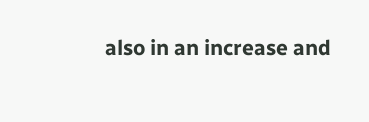also in an increase and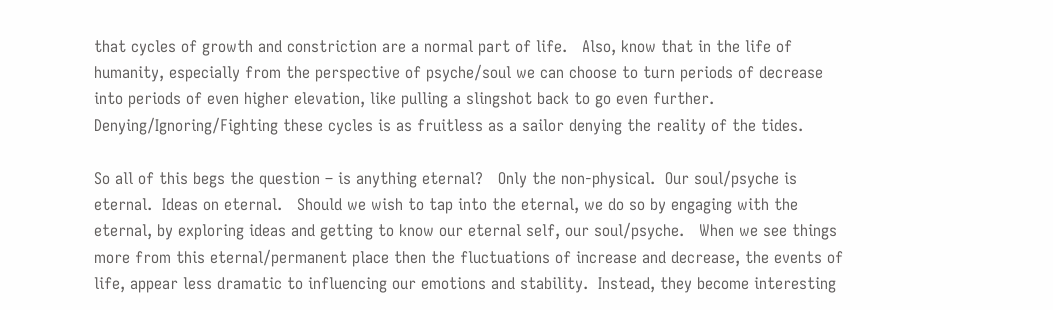that cycles of growth and constriction are a normal part of life.   Also, know that in the life of humanity, especially from the perspective of psyche/soul we can choose to turn periods of decrease into periods of even higher elevation, like pulling a slingshot back to go even further.    Denying/Ignoring/Fighting these cycles is as fruitless as a sailor denying the reality of the tides.

So all of this begs the question – is anything eternal?   Only the non-physical.  Our soul/psyche is eternal.  Ideas on eternal.   Should we wish to tap into the eternal, we do so by engaging with the eternal, by exploring ideas and getting to know our eternal self, our soul/psyche.   When we see things more from this eternal/permanent place then the fluctuations of increase and decrease, the events of life, appear less dramatic to influencing our emotions and stability.  Instead, they become interesting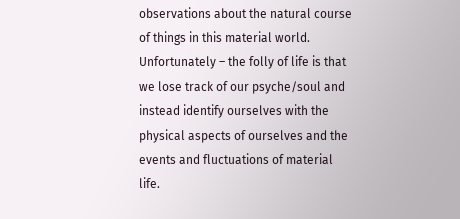observations about the natural course of things in this material world.  Unfortunately – the folly of life is that we lose track of our psyche/soul and instead identify ourselves with the physical aspects of ourselves and the events and fluctuations of material life.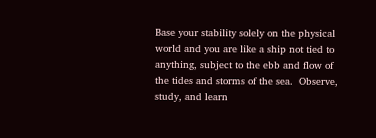Base your stability solely on the physical world and you are like a ship not tied to anything, subject to the ebb and flow of the tides and storms of the sea.  Observe, study, and learn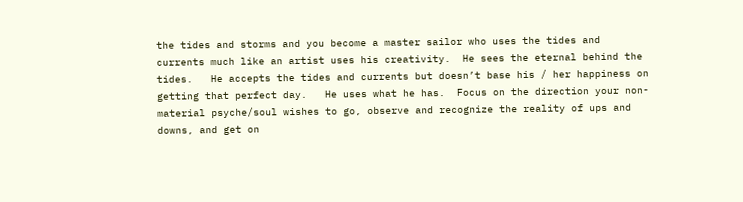the tides and storms and you become a master sailor who uses the tides and currents much like an artist uses his creativity.  He sees the eternal behind the tides.   He accepts the tides and currents but doesn’t base his / her happiness on getting that perfect day.   He uses what he has.  Focus on the direction your non-material psyche/soul wishes to go, observe and recognize the reality of ups and downs, and get on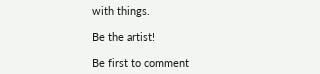with things.

Be the artist!

Be first to comment